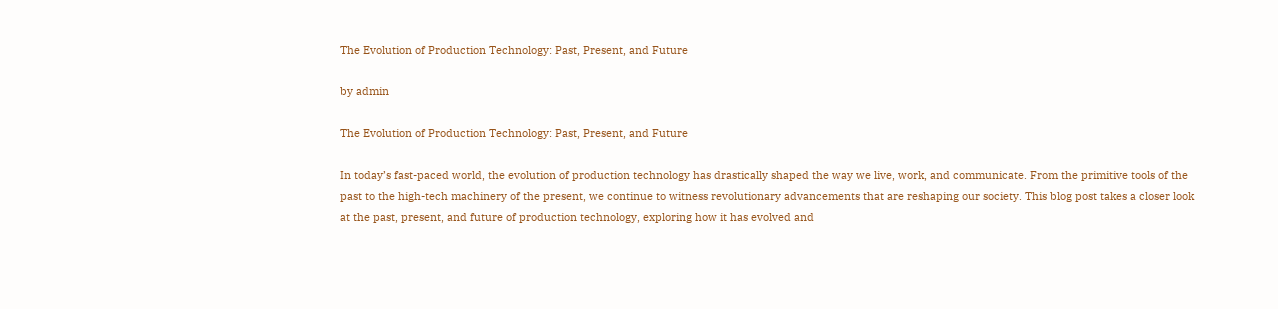The Evolution of Production Technology: Past, Present, and Future

by admin

The Evolution of Production Technology: Past, Present, and Future

In today’s fast-paced world, the evolution of production technology has drastically shaped the way we live, work, and communicate. From the primitive tools of the past to the high-tech machinery of the present, we continue to witness revolutionary advancements that are reshaping our society. This blog post takes a closer look at the past, present, and future of production technology, exploring how it has evolved and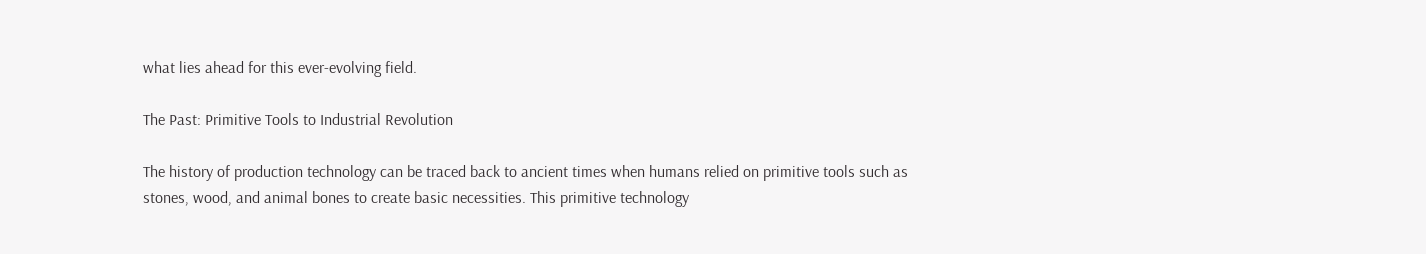what lies ahead for this ever-evolving field.

The Past: Primitive Tools to Industrial Revolution

The history of production technology can be traced back to ancient times when humans relied on primitive tools such as stones, wood, and animal bones to create basic necessities. This primitive technology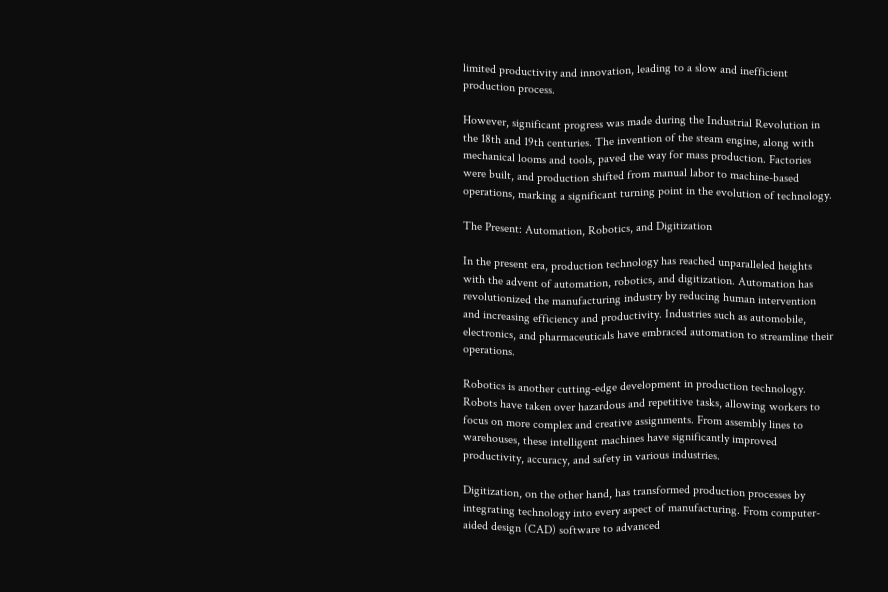limited productivity and innovation, leading to a slow and inefficient production process.

However, significant progress was made during the Industrial Revolution in the 18th and 19th centuries. The invention of the steam engine, along with mechanical looms and tools, paved the way for mass production. Factories were built, and production shifted from manual labor to machine-based operations, marking a significant turning point in the evolution of technology.

The Present: Automation, Robotics, and Digitization

In the present era, production technology has reached unparalleled heights with the advent of automation, robotics, and digitization. Automation has revolutionized the manufacturing industry by reducing human intervention and increasing efficiency and productivity. Industries such as automobile, electronics, and pharmaceuticals have embraced automation to streamline their operations.

Robotics is another cutting-edge development in production technology. Robots have taken over hazardous and repetitive tasks, allowing workers to focus on more complex and creative assignments. From assembly lines to warehouses, these intelligent machines have significantly improved productivity, accuracy, and safety in various industries.

Digitization, on the other hand, has transformed production processes by integrating technology into every aspect of manufacturing. From computer-aided design (CAD) software to advanced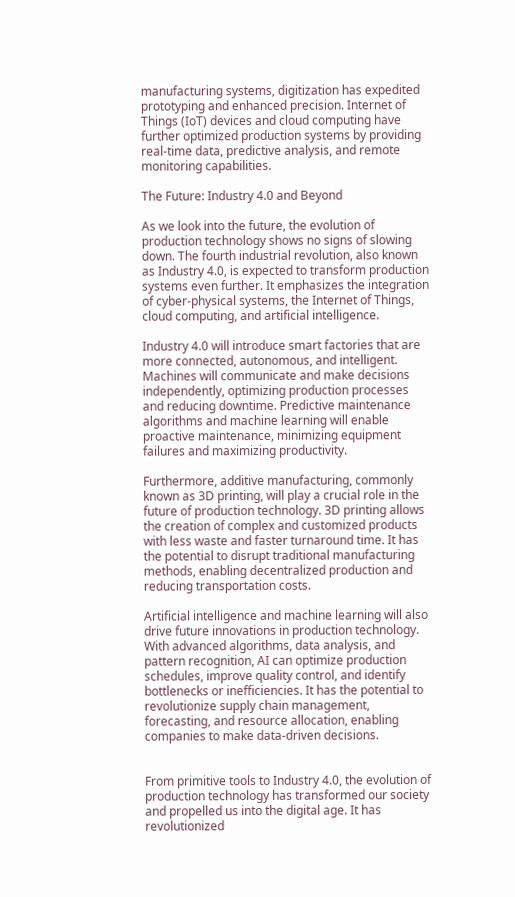manufacturing systems, digitization has expedited prototyping and enhanced precision. Internet of Things (IoT) devices and cloud computing have further optimized production systems by providing real-time data, predictive analysis, and remote monitoring capabilities.

The Future: Industry 4.0 and Beyond

As we look into the future, the evolution of production technology shows no signs of slowing down. The fourth industrial revolution, also known as Industry 4.0, is expected to transform production systems even further. It emphasizes the integration of cyber-physical systems, the Internet of Things, cloud computing, and artificial intelligence.

Industry 4.0 will introduce smart factories that are more connected, autonomous, and intelligent. Machines will communicate and make decisions independently, optimizing production processes and reducing downtime. Predictive maintenance algorithms and machine learning will enable proactive maintenance, minimizing equipment failures and maximizing productivity.

Furthermore, additive manufacturing, commonly known as 3D printing, will play a crucial role in the future of production technology. 3D printing allows the creation of complex and customized products with less waste and faster turnaround time. It has the potential to disrupt traditional manufacturing methods, enabling decentralized production and reducing transportation costs.

Artificial intelligence and machine learning will also drive future innovations in production technology. With advanced algorithms, data analysis, and pattern recognition, AI can optimize production schedules, improve quality control, and identify bottlenecks or inefficiencies. It has the potential to revolutionize supply chain management, forecasting, and resource allocation, enabling companies to make data-driven decisions.


From primitive tools to Industry 4.0, the evolution of production technology has transformed our society and propelled us into the digital age. It has revolutionized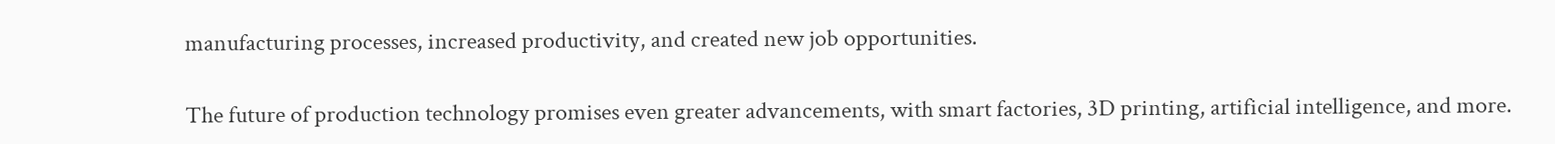manufacturing processes, increased productivity, and created new job opportunities.

The future of production technology promises even greater advancements, with smart factories, 3D printing, artificial intelligence, and more.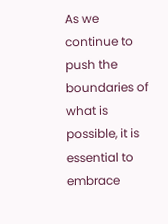As we continue to push the boundaries of what is possible, it is essential to embrace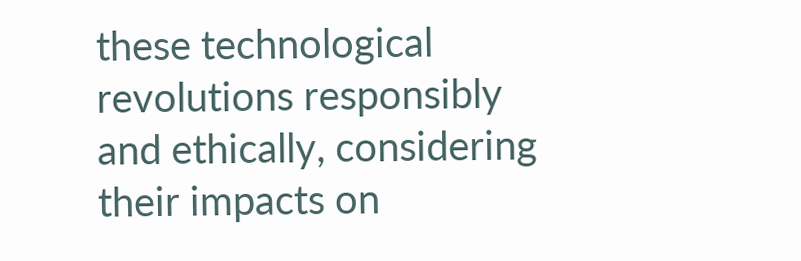these technological revolutions responsibly and ethically, considering their impacts on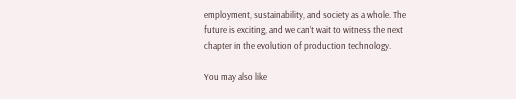employment, sustainability, and society as a whole. The future is exciting, and we can’t wait to witness the next chapter in the evolution of production technology.

You may also like